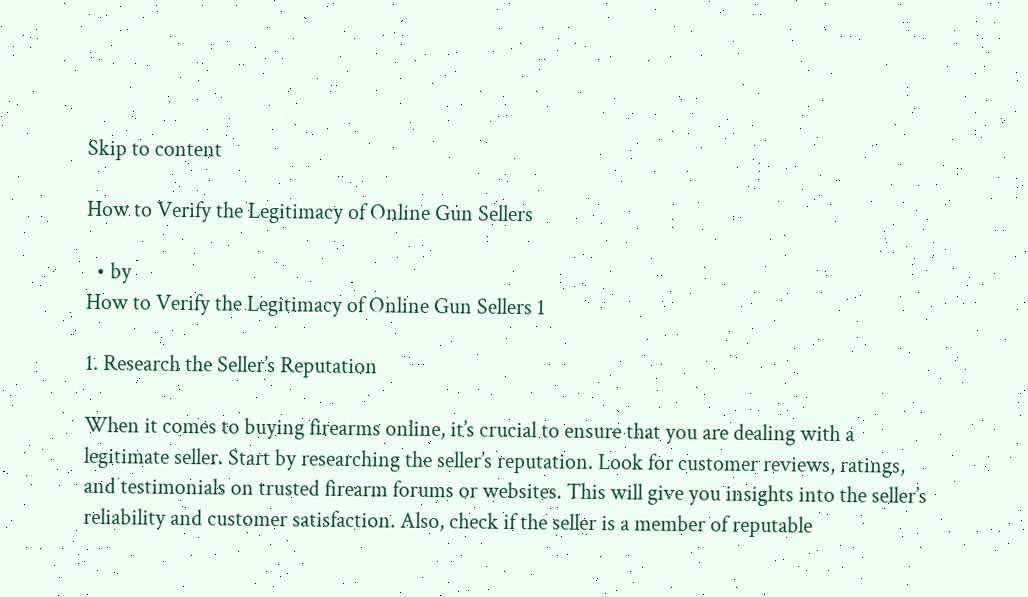Skip to content

How to Verify the Legitimacy of Online Gun Sellers

  • by
How to Verify the Legitimacy of Online Gun Sellers 1

1. Research the Seller’s Reputation

When it comes to buying firearms online, it’s crucial to ensure that you are dealing with a legitimate seller. Start by researching the seller’s reputation. Look for customer reviews, ratings, and testimonials on trusted firearm forums or websites. This will give you insights into the seller’s reliability and customer satisfaction. Also, check if the seller is a member of reputable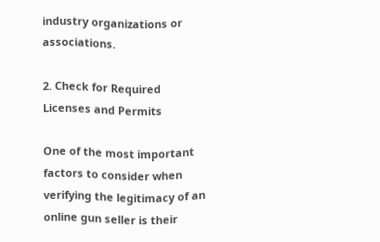industry organizations or associations.

2. Check for Required Licenses and Permits

One of the most important factors to consider when verifying the legitimacy of an online gun seller is their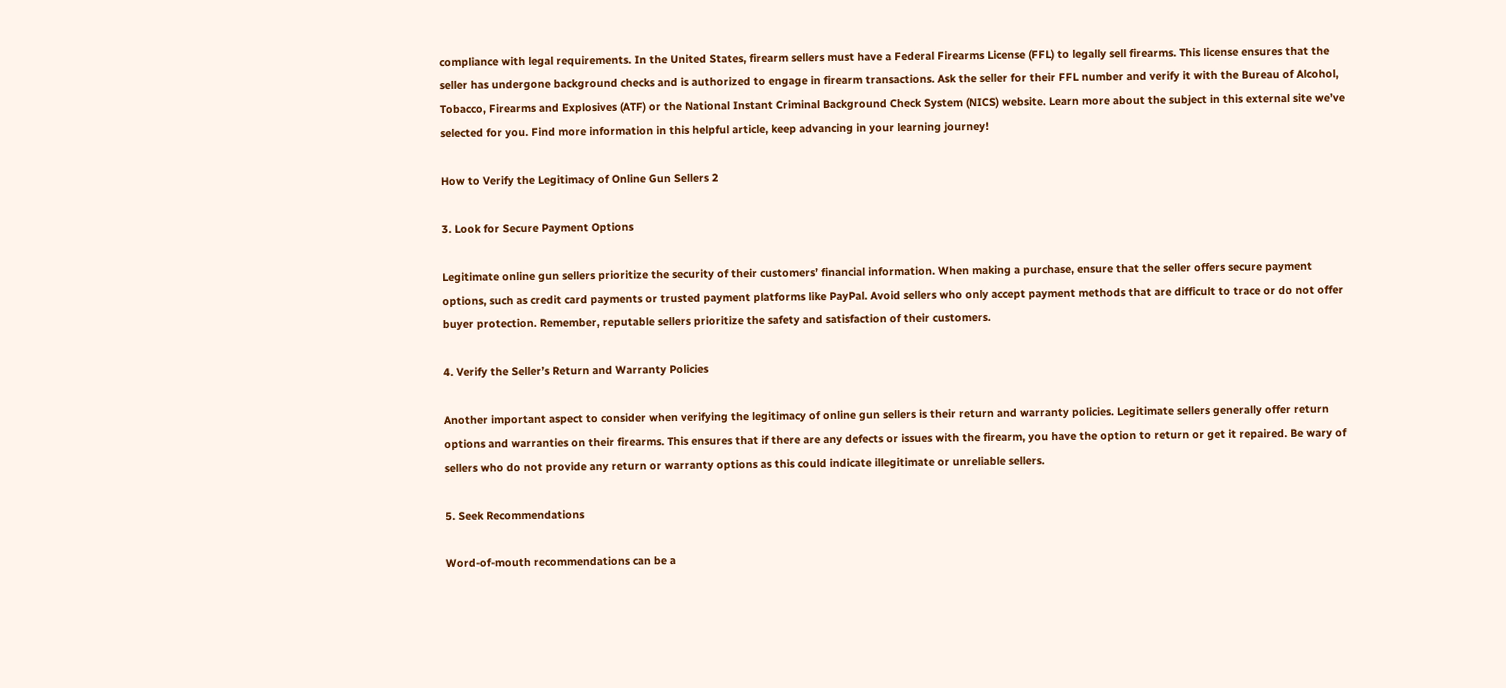compliance with legal requirements. In the United States, firearm sellers must have a Federal Firearms License (FFL) to legally sell firearms. This license ensures that the seller has undergone background checks and is authorized to engage in firearm transactions. Ask the seller for their FFL number and verify it with the Bureau of Alcohol, Tobacco, Firearms and Explosives (ATF) or the National Instant Criminal Background Check System (NICS) website. Learn more about the subject in this external site we’ve selected for you. Find more information in this helpful article, keep advancing in your learning journey!

How to Verify the Legitimacy of Online Gun Sellers 2

3. Look for Secure Payment Options

Legitimate online gun sellers prioritize the security of their customers’ financial information. When making a purchase, ensure that the seller offers secure payment options, such as credit card payments or trusted payment platforms like PayPal. Avoid sellers who only accept payment methods that are difficult to trace or do not offer buyer protection. Remember, reputable sellers prioritize the safety and satisfaction of their customers.

4. Verify the Seller’s Return and Warranty Policies

Another important aspect to consider when verifying the legitimacy of online gun sellers is their return and warranty policies. Legitimate sellers generally offer return options and warranties on their firearms. This ensures that if there are any defects or issues with the firearm, you have the option to return or get it repaired. Be wary of sellers who do not provide any return or warranty options as this could indicate illegitimate or unreliable sellers.

5. Seek Recommendations

Word-of-mouth recommendations can be a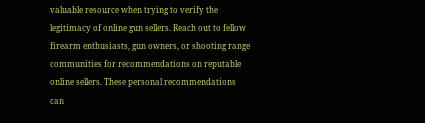valuable resource when trying to verify the legitimacy of online gun sellers. Reach out to fellow firearm enthusiasts, gun owners, or shooting range communities for recommendations on reputable online sellers. These personal recommendations can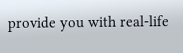provide you with real-life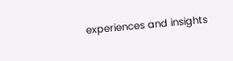experiences and insights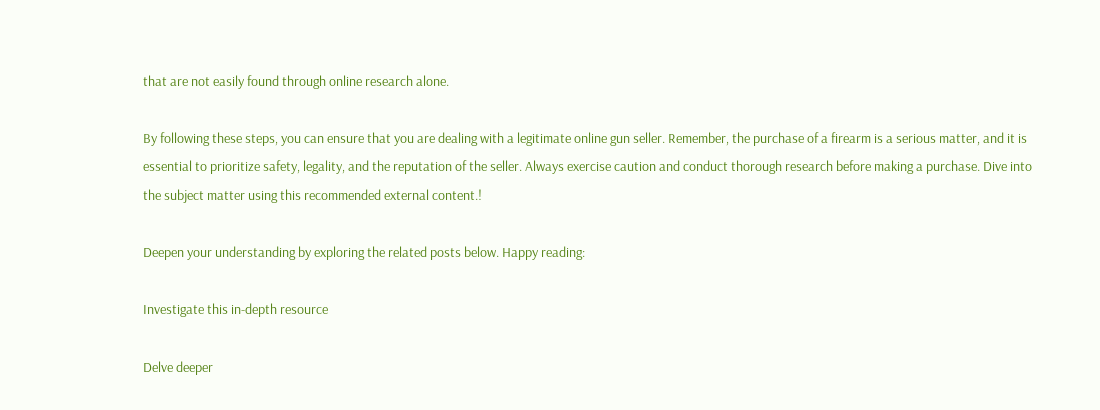that are not easily found through online research alone.

By following these steps, you can ensure that you are dealing with a legitimate online gun seller. Remember, the purchase of a firearm is a serious matter, and it is essential to prioritize safety, legality, and the reputation of the seller. Always exercise caution and conduct thorough research before making a purchase. Dive into the subject matter using this recommended external content.!

Deepen your understanding by exploring the related posts below. Happy reading:

Investigate this in-depth resource

Delve deeper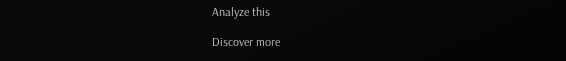Analyze this

Discover more